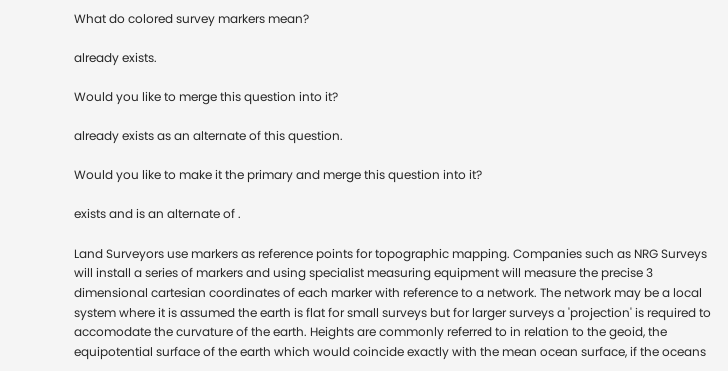What do colored survey markers mean?

already exists.

Would you like to merge this question into it?

already exists as an alternate of this question.

Would you like to make it the primary and merge this question into it?

exists and is an alternate of .

Land Surveyors use markers as reference points for topographic mapping. Companies such as NRG Surveys will install a series of markers and using specialist measuring equipment will measure the precise 3 dimensional cartesian coordinates of each marker with reference to a network. The network may be a local system where it is assumed the earth is flat for small surveys but for larger surveys a 'projection' is required to accomodate the curvature of the earth. Heights are commonly referred to in relation to the geoid, the equipotential surface of the earth which would coincide exactly with the mean ocean surface, if the oceans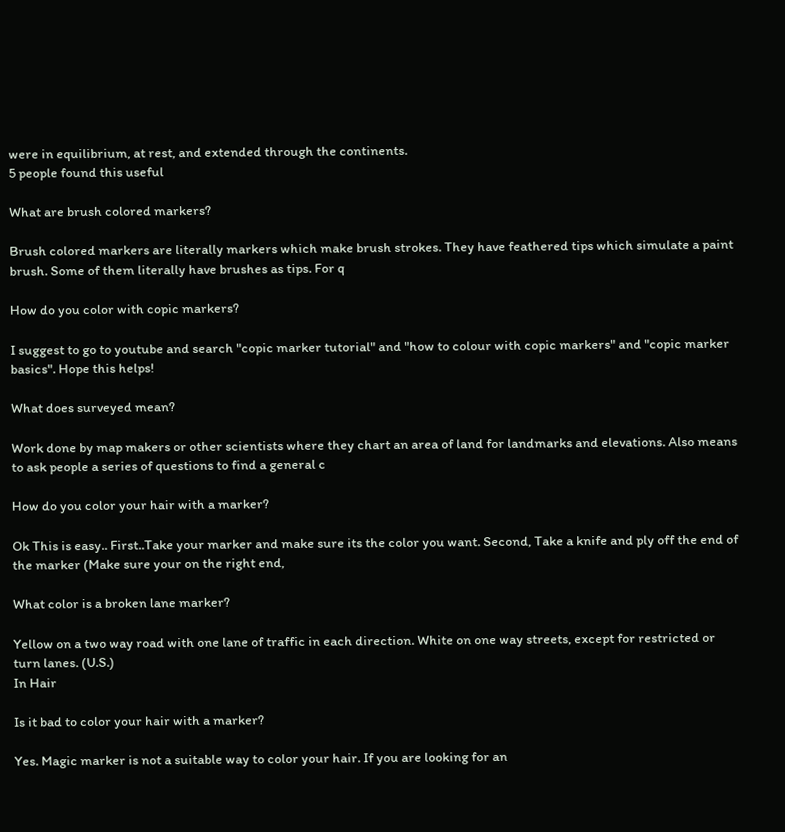were in equilibrium, at rest, and extended through the continents.
5 people found this useful

What are brush colored markers?

Brush colored markers are literally markers which make brush strokes. They have feathered tips which simulate a paint brush. Some of them literally have brushes as tips. For q

How do you color with copic markers?

I suggest to go to youtube and search "copic marker tutorial" and "how to colour with copic markers" and "copic marker basics". Hope this helps!

What does surveyed mean?

Work done by map makers or other scientists where they chart an area of land for landmarks and elevations. Also means to ask people a series of questions to find a general c

How do you color your hair with a marker?

Ok This is easy.. First..Take your marker and make sure its the color you want. Second, Take a knife and ply off the end of the marker (Make sure your on the right end,

What color is a broken lane marker?

Yellow on a two way road with one lane of traffic in each direction. White on one way streets, except for restricted or turn lanes. (U.S.)
In Hair

Is it bad to color your hair with a marker?

Yes. Magic marker is not a suitable way to color your hair. If you are looking for an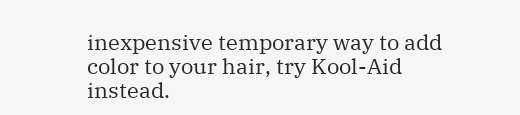inexpensive temporary way to add color to your hair, try Kool-Aid instead.